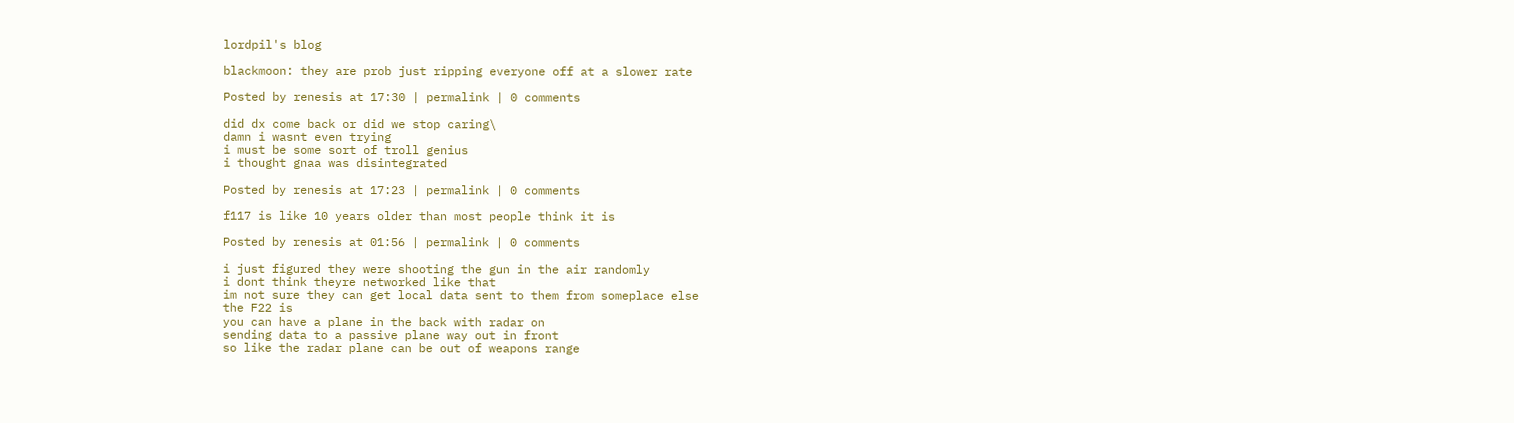lordpil's blog

blackmoon: they are prob just ripping everyone off at a slower rate

Posted by renesis at 17:30 | permalink | 0 comments

did dx come back or did we stop caring\
damn i wasnt even trying
i must be some sort of troll genius
i thought gnaa was disintegrated

Posted by renesis at 17:23 | permalink | 0 comments

f117 is like 10 years older than most people think it is

Posted by renesis at 01:56 | permalink | 0 comments

i just figured they were shooting the gun in the air randomly
i dont think theyre networked like that
im not sure they can get local data sent to them from someplace else
the F22 is
you can have a plane in the back with radar on
sending data to a passive plane way out in front
so like the radar plane can be out of weapons range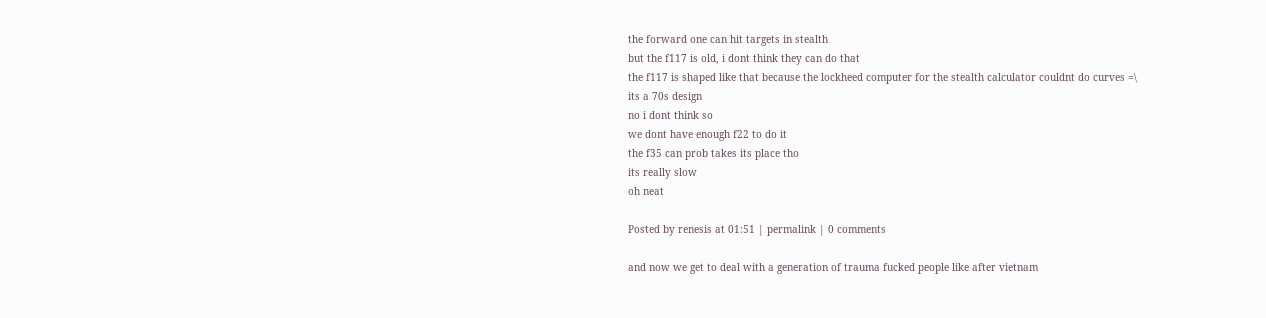the forward one can hit targets in stealth
but the f117 is old, i dont think they can do that
the f117 is shaped like that because the lockheed computer for the stealth calculator couldnt do curves =\
its a 70s design
no i dont think so
we dont have enough f22 to do it
the f35 can prob takes its place tho
its really slow
oh neat

Posted by renesis at 01:51 | permalink | 0 comments

and now we get to deal with a generation of trauma fucked people like after vietnam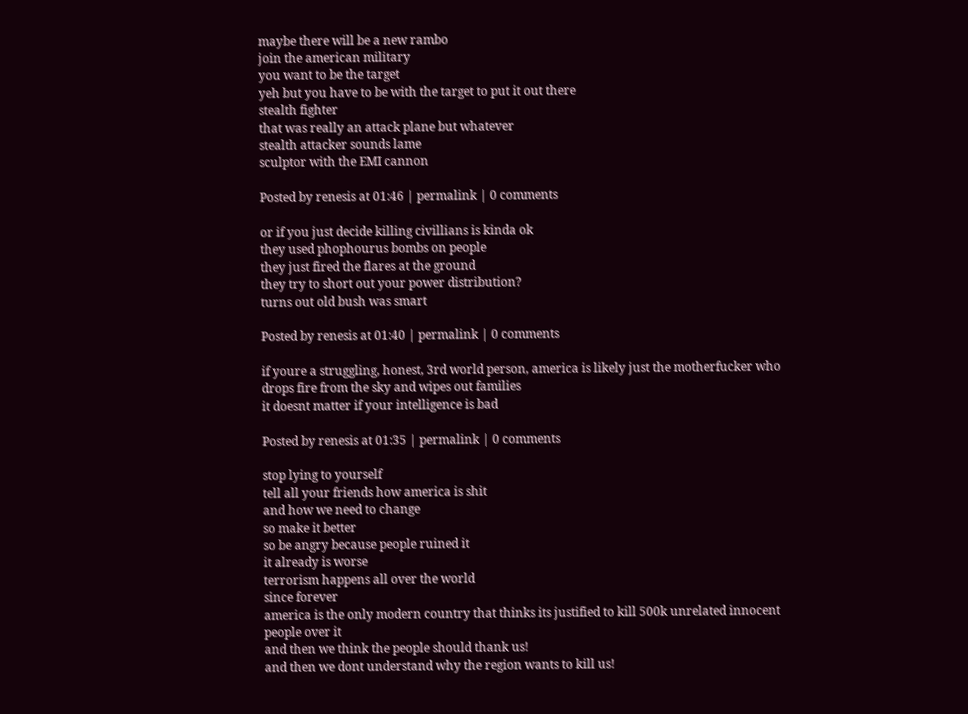maybe there will be a new rambo
join the american military
you want to be the target
yeh but you have to be with the target to put it out there
stealth fighter
that was really an attack plane but whatever
stealth attacker sounds lame
sculptor with the EMI cannon

Posted by renesis at 01:46 | permalink | 0 comments

or if you just decide killing civillians is kinda ok
they used phophourus bombs on people
they just fired the flares at the ground
they try to short out your power distribution?
turns out old bush was smart

Posted by renesis at 01:40 | permalink | 0 comments

if youre a struggling, honest, 3rd world person, america is likely just the motherfucker who drops fire from the sky and wipes out families
it doesnt matter if your intelligence is bad

Posted by renesis at 01:35 | permalink | 0 comments

stop lying to yourself
tell all your friends how america is shit
and how we need to change
so make it better
so be angry because people ruined it
it already is worse
terrorism happens all over the world
since forever
america is the only modern country that thinks its justified to kill 500k unrelated innocent people over it
and then we think the people should thank us!
and then we dont understand why the region wants to kill us!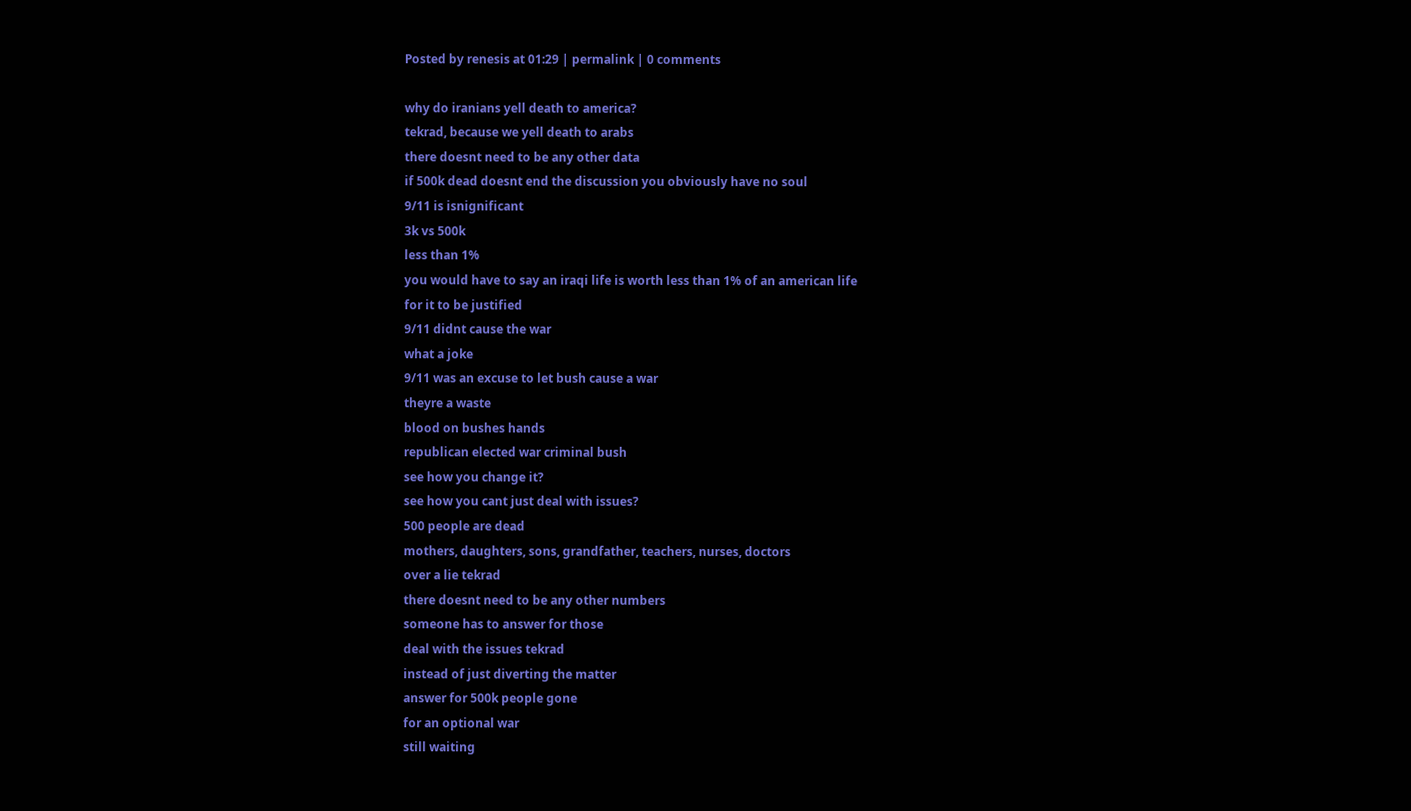Posted by renesis at 01:29 | permalink | 0 comments

why do iranians yell death to america?
tekrad, because we yell death to arabs
there doesnt need to be any other data
if 500k dead doesnt end the discussion you obviously have no soul
9/11 is isnignificant
3k vs 500k
less than 1%
you would have to say an iraqi life is worth less than 1% of an american life
for it to be justified
9/11 didnt cause the war
what a joke
9/11 was an excuse to let bush cause a war
theyre a waste
blood on bushes hands
republican elected war criminal bush
see how you change it?
see how you cant just deal with issues?
500 people are dead
mothers, daughters, sons, grandfather, teachers, nurses, doctors
over a lie tekrad
there doesnt need to be any other numbers
someone has to answer for those
deal with the issues tekrad
instead of just diverting the matter
answer for 500k people gone
for an optional war
still waiting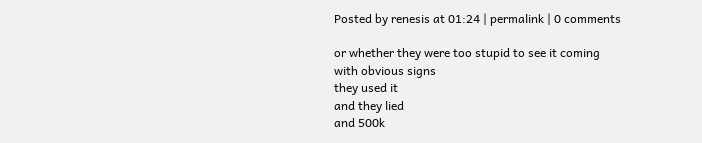Posted by renesis at 01:24 | permalink | 0 comments

or whether they were too stupid to see it coming
with obvious signs
they used it
and they lied
and 500k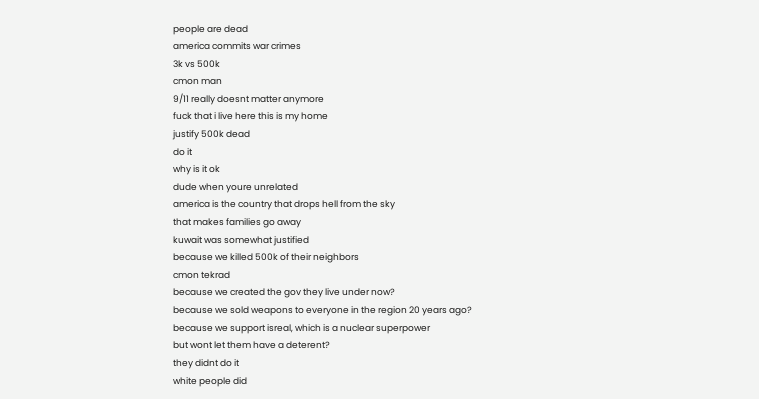people are dead
america commits war crimes
3k vs 500k
cmon man
9/11 really doesnt matter anymore
fuck that i live here this is my home
justify 500k dead
do it
why is it ok
dude when youre unrelated
america is the country that drops hell from the sky
that makes families go away
kuwait was somewhat justified
because we killed 500k of their neighbors
cmon tekrad
because we created the gov they live under now?
because we sold weapons to everyone in the region 20 years ago?
because we support isreal, which is a nuclear superpower
but wont let them have a deterent?
they didnt do it
white people did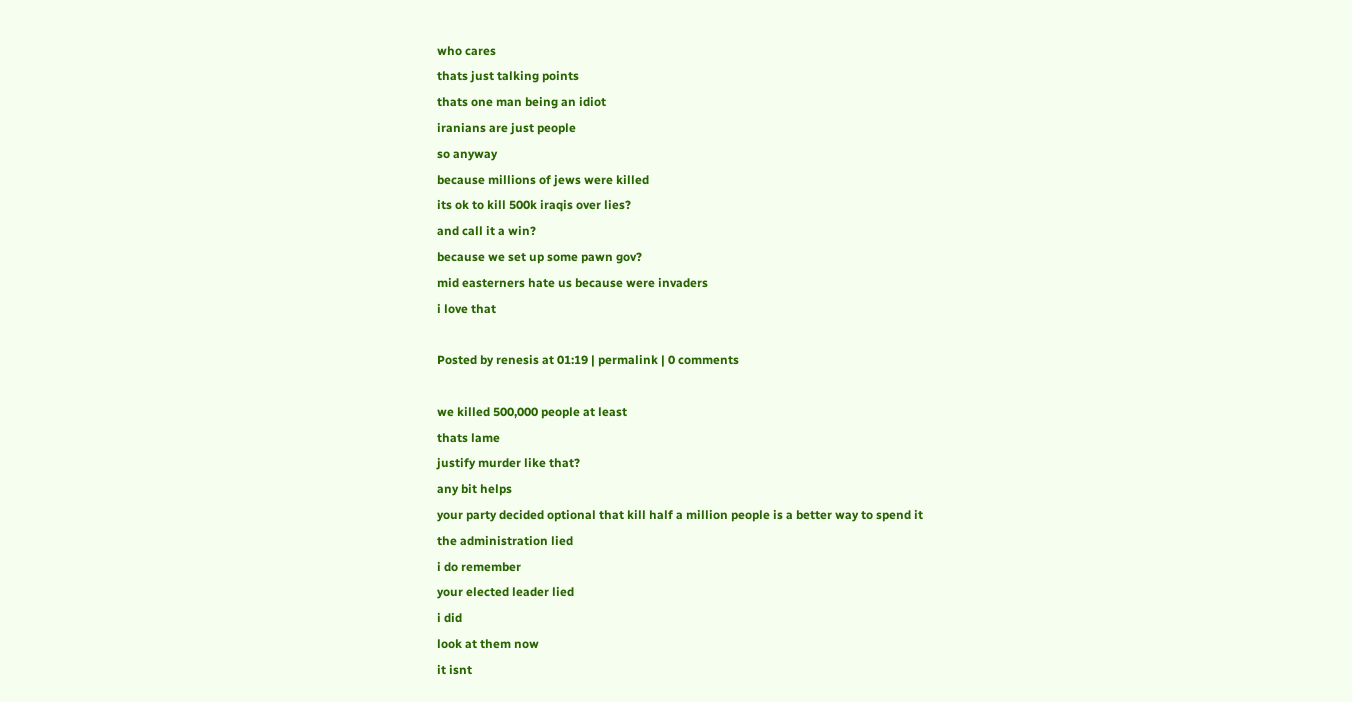who cares
thats just talking points
thats one man being an idiot
iranians are just people
so anyway
because millions of jews were killed
its ok to kill 500k iraqis over lies?
and call it a win?
because we set up some pawn gov?
mid easterners hate us because were invaders
i love that

Posted by renesis at 01:19 | permalink | 0 comments

we killed 500,000 people at least
thats lame
justify murder like that?
any bit helps
your party decided optional that kill half a million people is a better way to spend it
the administration lied
i do remember
your elected leader lied
i did
look at them now
it isnt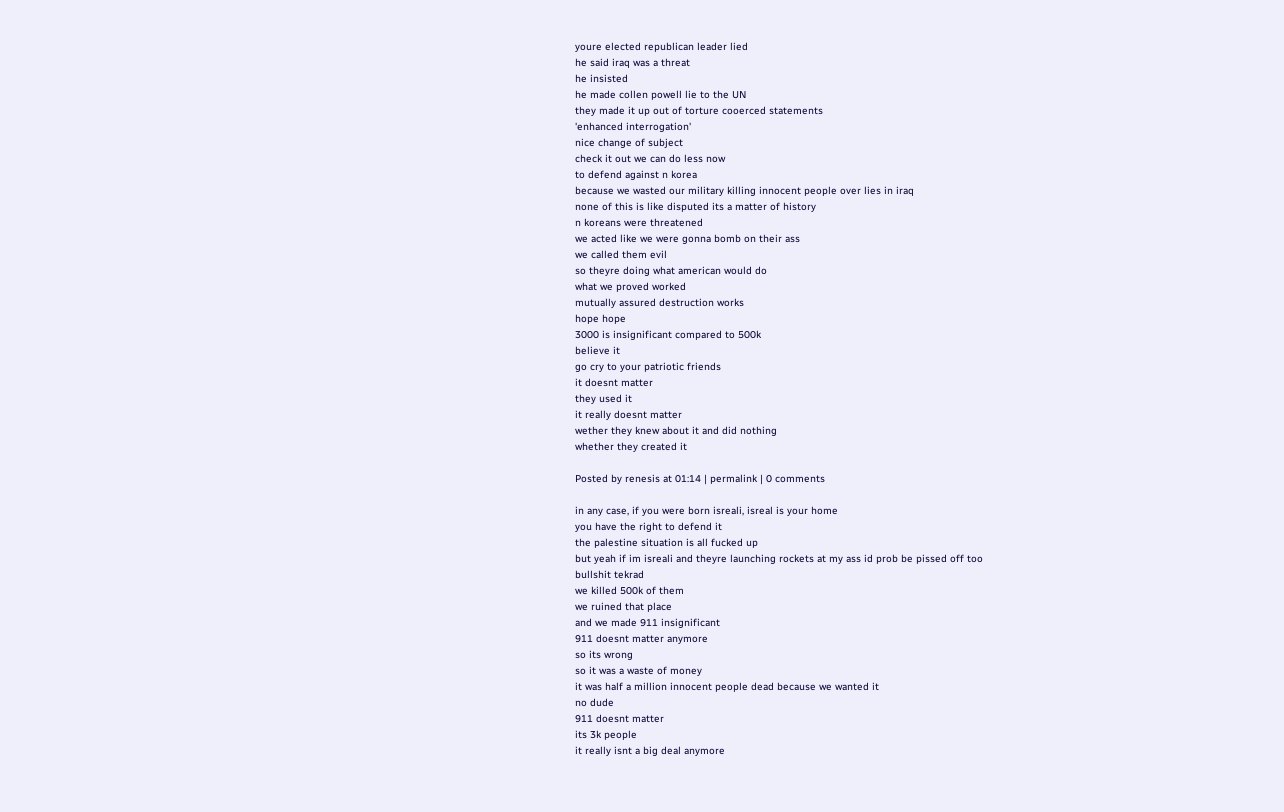youre elected republican leader lied
he said iraq was a threat
he insisted
he made collen powell lie to the UN
they made it up out of torture cooerced statements
'enhanced interrogation'
nice change of subject
check it out we can do less now
to defend against n korea
because we wasted our military killing innocent people over lies in iraq
none of this is like disputed its a matter of history
n koreans were threatened
we acted like we were gonna bomb on their ass
we called them evil
so theyre doing what american would do
what we proved worked
mutually assured destruction works
hope hope
3000 is insignificant compared to 500k
believe it
go cry to your patriotic friends
it doesnt matter
they used it
it really doesnt matter
wether they knew about it and did nothing
whether they created it

Posted by renesis at 01:14 | permalink | 0 comments

in any case, if you were born isreali, isreal is your home
you have the right to defend it
the palestine situation is all fucked up
but yeah if im isreali and theyre launching rockets at my ass id prob be pissed off too
bullshit tekrad
we killed 500k of them
we ruined that place
and we made 911 insignificant
911 doesnt matter anymore
so its wrong
so it was a waste of money
it was half a million innocent people dead because we wanted it
no dude
911 doesnt matter
its 3k people
it really isnt a big deal anymore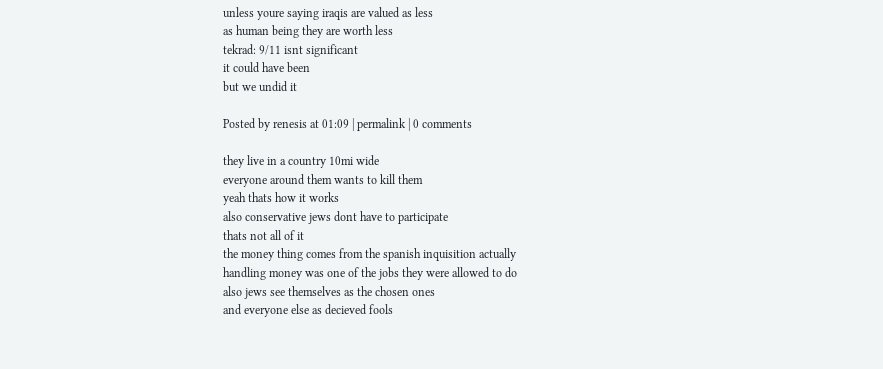unless youre saying iraqis are valued as less
as human being they are worth less
tekrad: 9/11 isnt significant
it could have been
but we undid it

Posted by renesis at 01:09 | permalink | 0 comments

they live in a country 10mi wide
everyone around them wants to kill them
yeah thats how it works
also conservative jews dont have to participate
thats not all of it
the money thing comes from the spanish inquisition actually
handling money was one of the jobs they were allowed to do
also jews see themselves as the chosen ones
and everyone else as decieved fools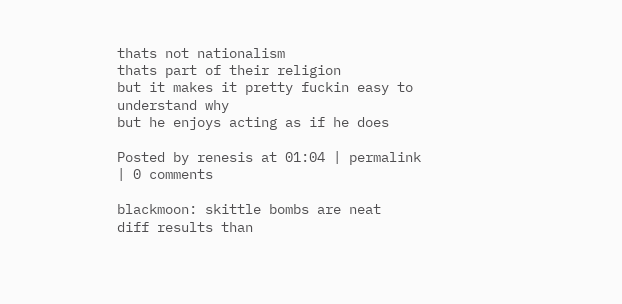thats not nationalism
thats part of their religion
but it makes it pretty fuckin easy to understand why
but he enjoys acting as if he does

Posted by renesis at 01:04 | permalink | 0 comments

blackmoon: skittle bombs are neat
diff results than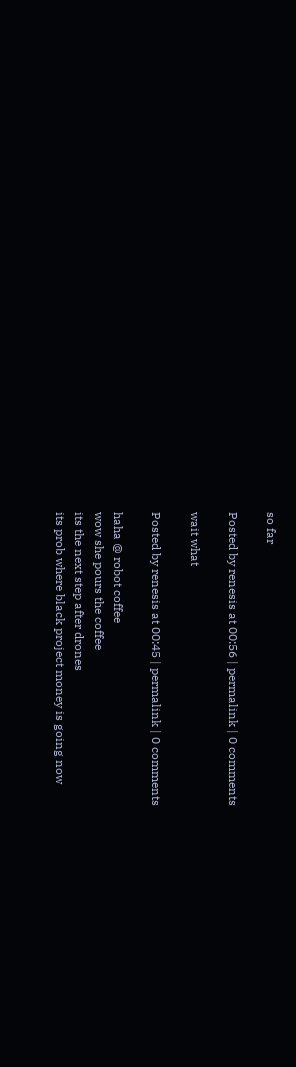so far

Posted by renesis at 00:56 | permalink | 0 comments

wait what

Posted by renesis at 00:45 | permalink | 0 comments

haha @ robot coffee
wow she pours the coffee
its the next step after drones
its prob where black project money is going now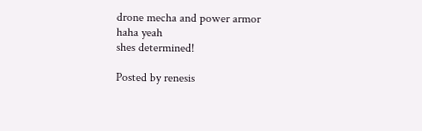drone mecha and power armor
haha yeah
shes determined!

Posted by renesis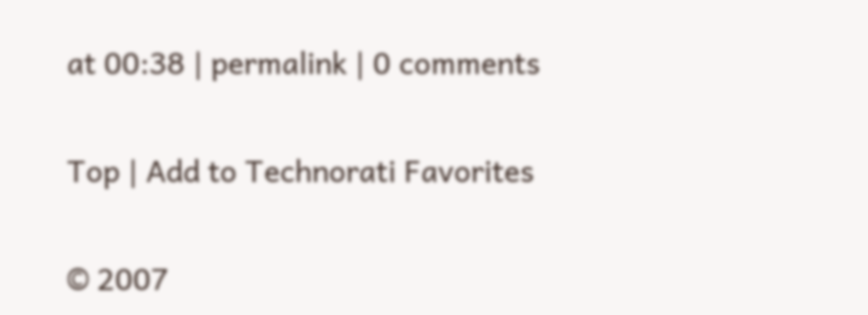at 00:38 | permalink | 0 comments

Top | Add to Technorati Favorites

© 2007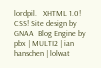lordpil.   XHTML 1.0! CSS! Site design by GNAA  Blog Engine by pbx | MULTI2 | ian hanschen | lolwat